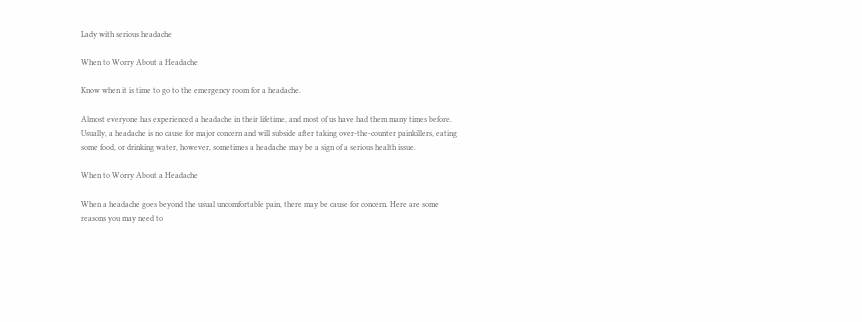Lady with serious headache

When to Worry About a Headache

Know when it is time to go to the emergency room for a headache.

Almost everyone has experienced a headache in their lifetime, and most of us have had them many times before. Usually, a headache is no cause for major concern and will subside after taking over-the-counter painkillers, eating some food, or drinking water, however, sometimes a headache may be a sign of a serious health issue.

When to Worry About a Headache

When a headache goes beyond the usual uncomfortable pain, there may be cause for concern. Here are some reasons you may need to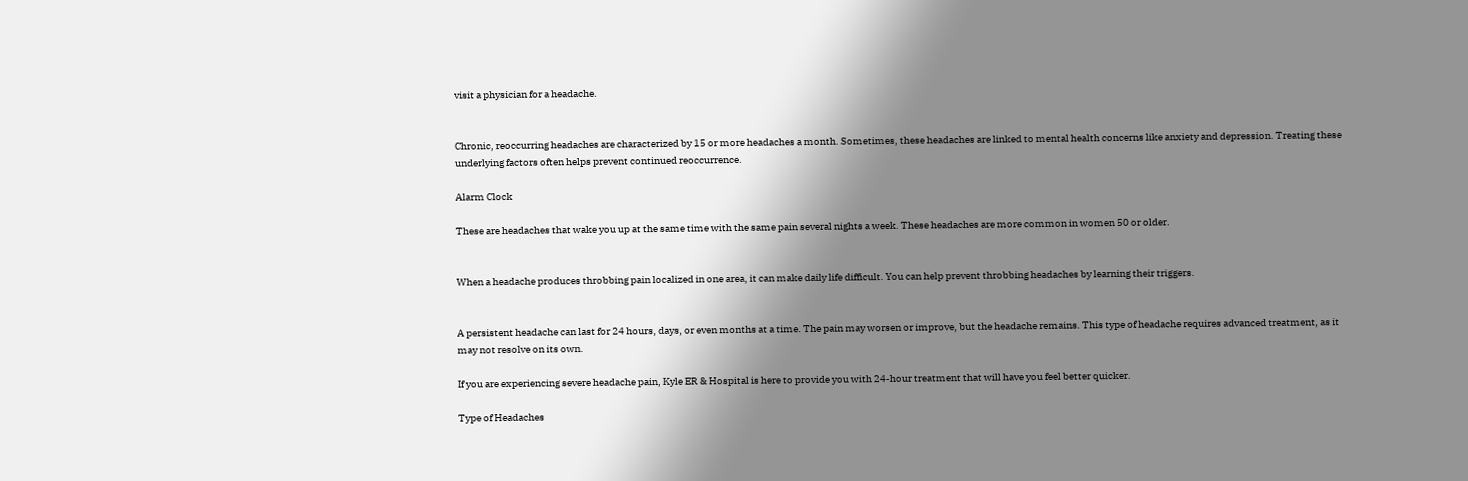visit a physician for a headache.


Chronic, reoccurring headaches are characterized by 15 or more headaches a month. Sometimes, these headaches are linked to mental health concerns like anxiety and depression. Treating these underlying factors often helps prevent continued reoccurrence.

Alarm Clock

These are headaches that wake you up at the same time with the same pain several nights a week. These headaches are more common in women 50 or older.


When a headache produces throbbing pain localized in one area, it can make daily life difficult. You can help prevent throbbing headaches by learning their triggers.


A persistent headache can last for 24 hours, days, or even months at a time. The pain may worsen or improve, but the headache remains. This type of headache requires advanced treatment, as it may not resolve on its own.

If you are experiencing severe headache pain, Kyle ER & Hospital is here to provide you with 24-hour treatment that will have you feel better quicker.

Type of Headaches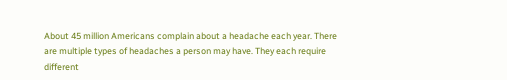About 45 million Americans complain about a headache each year. There are multiple types of headaches a person may have. They each require different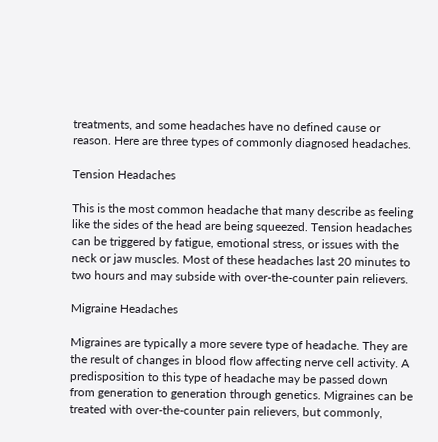treatments, and some headaches have no defined cause or reason. Here are three types of commonly diagnosed headaches.

Tension Headaches

This is the most common headache that many describe as feeling like the sides of the head are being squeezed. Tension headaches can be triggered by fatigue, emotional stress, or issues with the neck or jaw muscles. Most of these headaches last 20 minutes to two hours and may subside with over-the-counter pain relievers.

Migraine Headaches

Migraines are typically a more severe type of headache. They are the result of changes in blood flow affecting nerve cell activity. A predisposition to this type of headache may be passed down from generation to generation through genetics. Migraines can be treated with over-the-counter pain relievers, but commonly,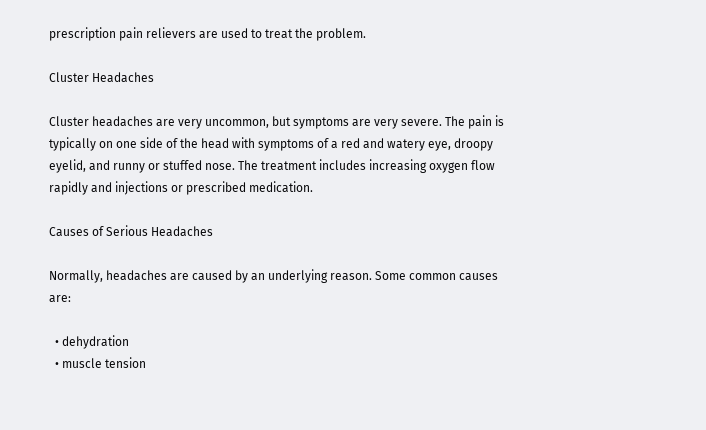prescription pain relievers are used to treat the problem.

Cluster Headaches

Cluster headaches are very uncommon, but symptoms are very severe. The pain is typically on one side of the head with symptoms of a red and watery eye, droopy eyelid, and runny or stuffed nose. The treatment includes increasing oxygen flow rapidly and injections or prescribed medication.

Causes of Serious Headaches

Normally, headaches are caused by an underlying reason. Some common causes are:

  • dehydration
  • muscle tension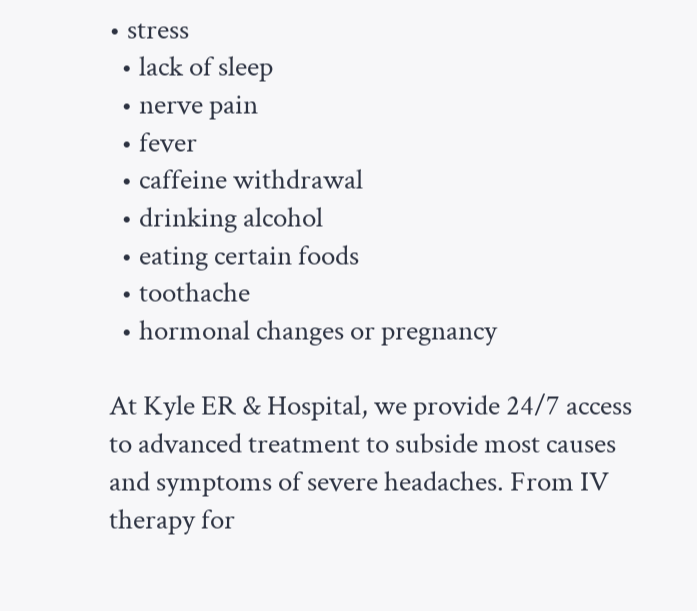• stress
  • lack of sleep
  • nerve pain
  • fever
  • caffeine withdrawal
  • drinking alcohol
  • eating certain foods
  • toothache
  • hormonal changes or pregnancy

At Kyle ER & Hospital, we provide 24/7 access to advanced treatment to subside most causes and symptoms of severe headaches. From IV therapy for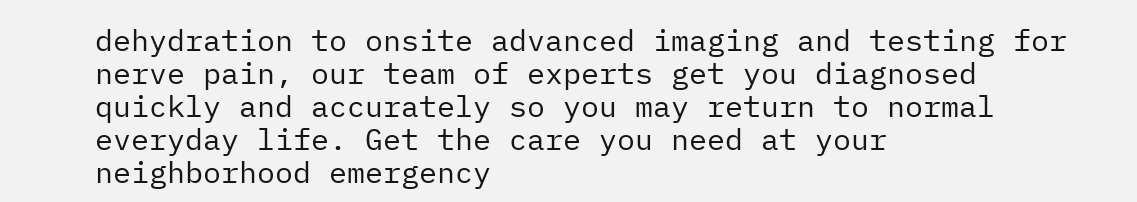dehydration to onsite advanced imaging and testing for nerve pain, our team of experts get you diagnosed quickly and accurately so you may return to normal everyday life. Get the care you need at your neighborhood emergency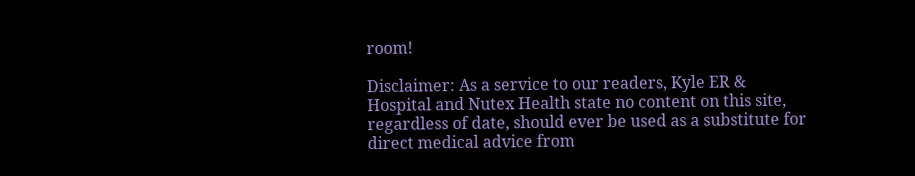room!

Disclaimer: As a service to our readers, Kyle ER & Hospital and Nutex Health state no content on this site, regardless of date, should ever be used as a substitute for direct medical advice from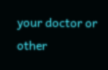your doctor or other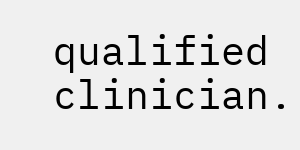qualified clinician.